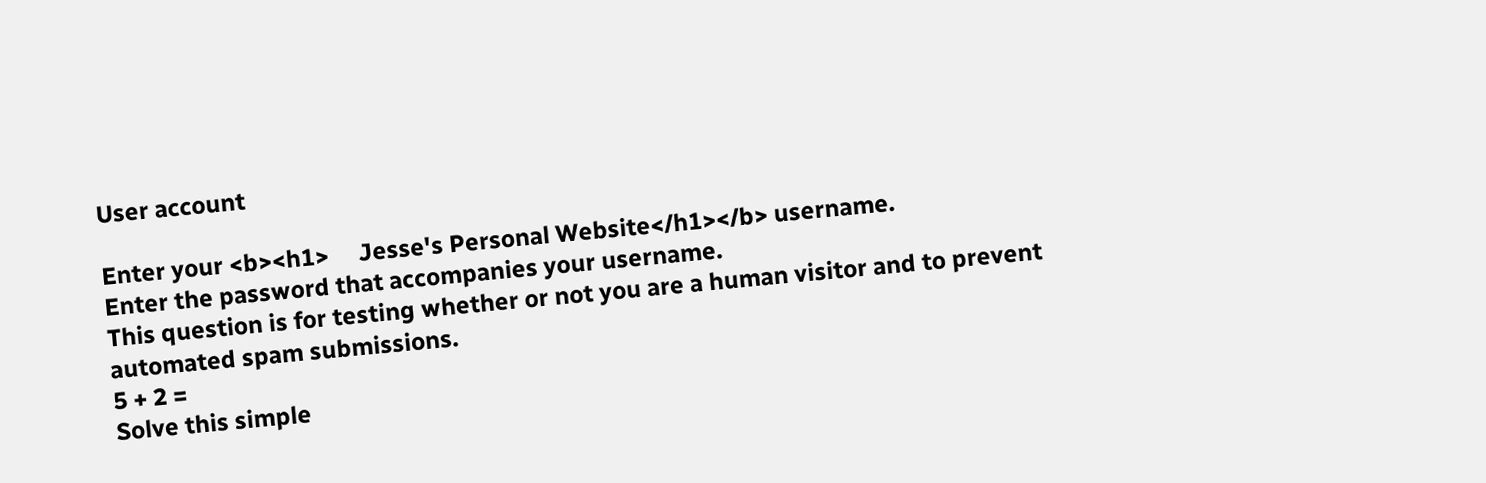User account

Enter your <b><h1>     Jesse's Personal Website</h1></b> username.
Enter the password that accompanies your username.
This question is for testing whether or not you are a human visitor and to prevent automated spam submissions.
5 + 2 =
Solve this simple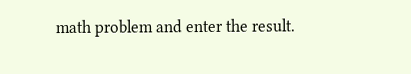math problem and enter the result.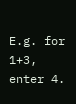E.g. for 1+3, enter 4.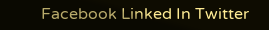Facebook Linked In Twitter